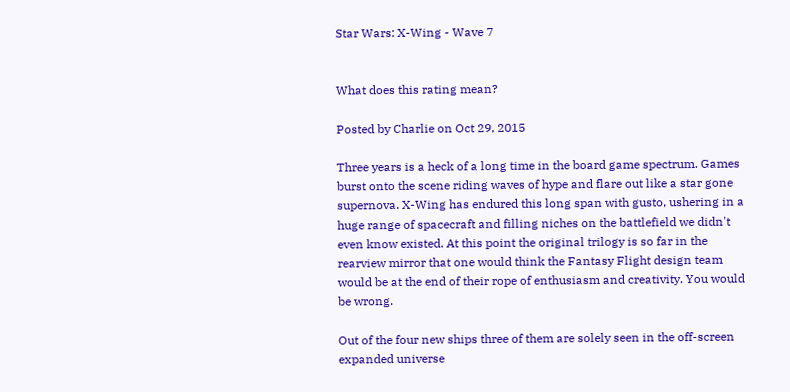Star Wars: X-Wing - Wave 7


What does this rating mean?

Posted by Charlie on Oct 29, 2015

Three years is a heck of a long time in the board game spectrum. Games burst onto the scene riding waves of hype and flare out like a star gone supernova. X-Wing has endured this long span with gusto, ushering in a huge range of spacecraft and filling niches on the battlefield we didn't even know existed. At this point the original trilogy is so far in the rearview mirror that one would think the Fantasy Flight design team would be at the end of their rope of enthusiasm and creativity. You would be wrong.

Out of the four new ships three of them are solely seen in the off-screen expanded universe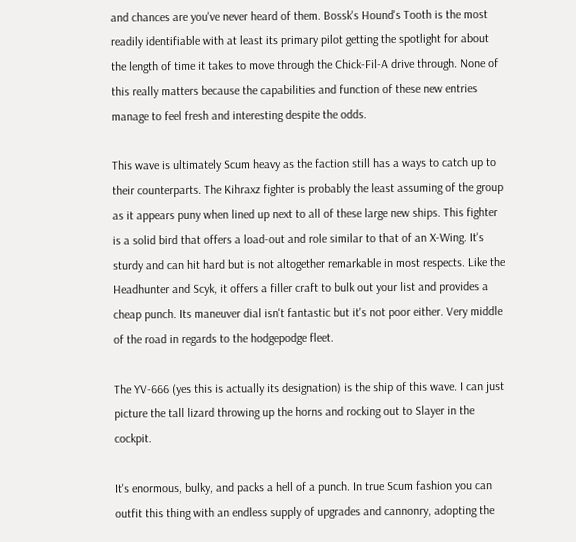and chances are you've never heard of them. Bossk's Hound's Tooth is the most readily identifiable with at least its primary pilot getting the spotlight for about the length of time it takes to move through the Chick-Fil-A drive through. None of this really matters because the capabilities and function of these new entries manage to feel fresh and interesting despite the odds.

This wave is ultimately Scum heavy as the faction still has a ways to catch up to their counterparts. The Kihraxz fighter is probably the least assuming of the group as it appears puny when lined up next to all of these large new ships. This fighter is a solid bird that offers a load-out and role similar to that of an X-Wing. It's sturdy and can hit hard but is not altogether remarkable in most respects. Like the Headhunter and Scyk, it offers a filler craft to bulk out your list and provides a cheap punch. Its maneuver dial isn't fantastic but it's not poor either. Very middle of the road in regards to the hodgepodge fleet.

The YV-666 (yes this is actually its designation) is the ship of this wave. I can just picture the tall lizard throwing up the horns and rocking out to Slayer in the cockpit.

It's enormous, bulky, and packs a hell of a punch. In true Scum fashion you can outfit this thing with an endless supply of upgrades and cannonry, adopting the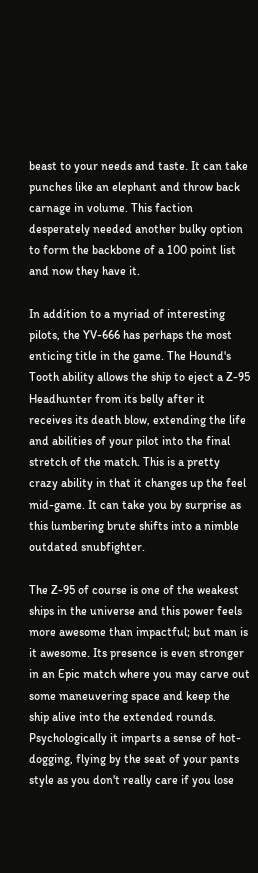beast to your needs and taste. It can take punches like an elephant and throw back carnage in volume. This faction desperately needed another bulky option to form the backbone of a 100 point list and now they have it.

In addition to a myriad of interesting pilots, the YV-666 has perhaps the most enticing title in the game. The Hound's Tooth ability allows the ship to eject a Z-95 Headhunter from its belly after it receives its death blow, extending the life and abilities of your pilot into the final stretch of the match. This is a pretty crazy ability in that it changes up the feel mid-game. It can take you by surprise as this lumbering brute shifts into a nimble outdated snubfighter.

The Z-95 of course is one of the weakest ships in the universe and this power feels more awesome than impactful; but man is it awesome. Its presence is even stronger in an Epic match where you may carve out some maneuvering space and keep the ship alive into the extended rounds. Psychologically it imparts a sense of hot-dogging, flying by the seat of your pants style as you don't really care if you lose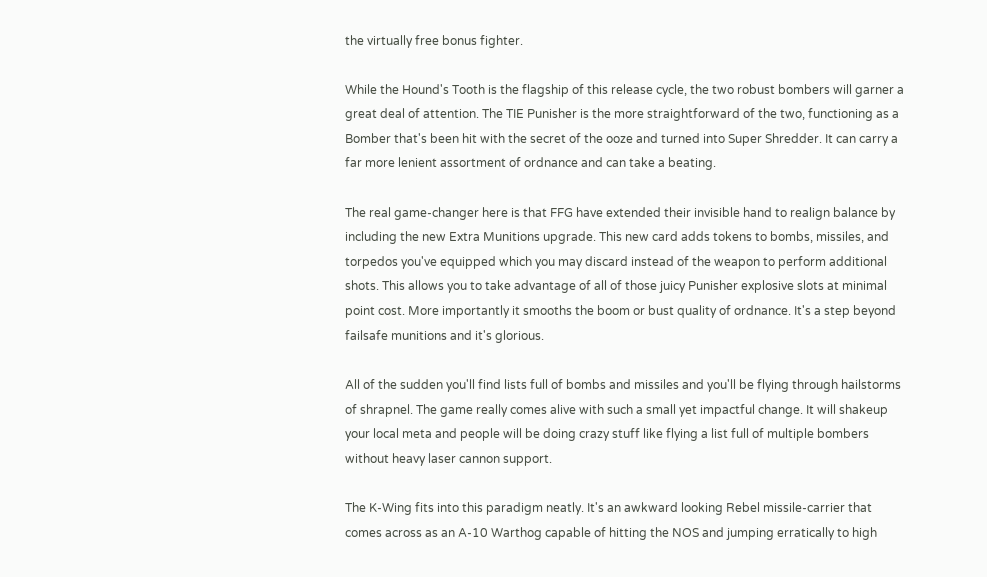the virtually free bonus fighter.

While the Hound's Tooth is the flagship of this release cycle, the two robust bombers will garner a great deal of attention. The TIE Punisher is the more straightforward of the two, functioning as a Bomber that's been hit with the secret of the ooze and turned into Super Shredder. It can carry a far more lenient assortment of ordnance and can take a beating.

The real game-changer here is that FFG have extended their invisible hand to realign balance by including the new Extra Munitions upgrade. This new card adds tokens to bombs, missiles, and torpedos you've equipped which you may discard instead of the weapon to perform additional shots. This allows you to take advantage of all of those juicy Punisher explosive slots at minimal point cost. More importantly it smooths the boom or bust quality of ordnance. It's a step beyond failsafe munitions and it's glorious.

All of the sudden you'll find lists full of bombs and missiles and you'll be flying through hailstorms of shrapnel. The game really comes alive with such a small yet impactful change. It will shakeup your local meta and people will be doing crazy stuff like flying a list full of multiple bombers without heavy laser cannon support.

The K-Wing fits into this paradigm neatly. It's an awkward looking Rebel missile-carrier that comes across as an A-10 Warthog capable of hitting the NOS and jumping erratically to high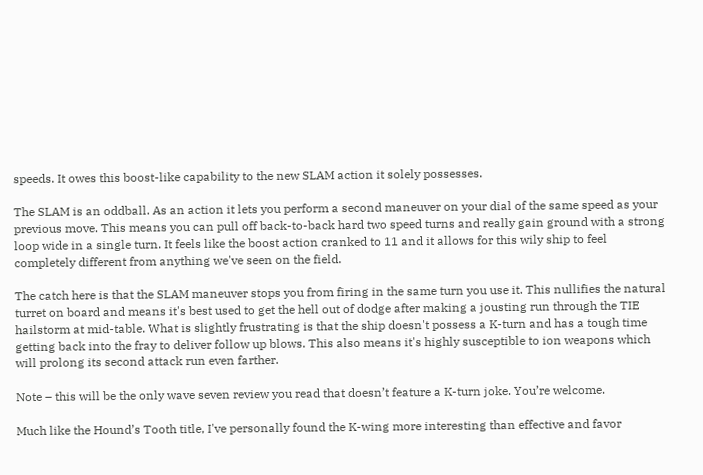speeds. It owes this boost-like capability to the new SLAM action it solely possesses.

The SLAM is an oddball. As an action it lets you perform a second maneuver on your dial of the same speed as your previous move. This means you can pull off back-to-back hard two speed turns and really gain ground with a strong loop wide in a single turn. It feels like the boost action cranked to 11 and it allows for this wily ship to feel completely different from anything we've seen on the field.

The catch here is that the SLAM maneuver stops you from firing in the same turn you use it. This nullifies the natural turret on board and means it's best used to get the hell out of dodge after making a jousting run through the TIE hailstorm at mid-table. What is slightly frustrating is that the ship doesn't possess a K-turn and has a tough time getting back into the fray to deliver follow up blows. This also means it's highly susceptible to ion weapons which will prolong its second attack run even farther.

Note – this will be the only wave seven review you read that doesn’t feature a K-turn joke. You’re welcome.

Much like the Hound’s Tooth title, I've personally found the K-wing more interesting than effective and favor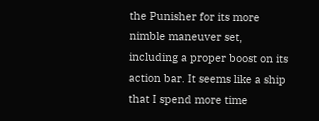the Punisher for its more nimble maneuver set, including a proper boost on its action bar. It seems like a ship that I spend more time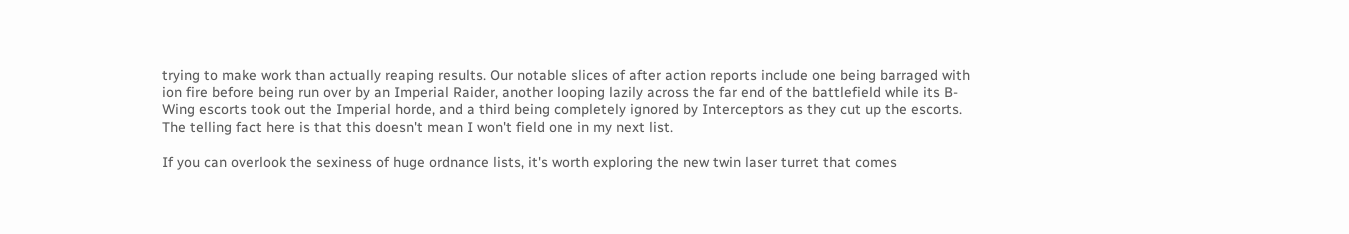trying to make work than actually reaping results. Our notable slices of after action reports include one being barraged with ion fire before being run over by an Imperial Raider, another looping lazily across the far end of the battlefield while its B-Wing escorts took out the Imperial horde, and a third being completely ignored by Interceptors as they cut up the escorts. The telling fact here is that this doesn't mean I won't field one in my next list.

If you can overlook the sexiness of huge ordnance lists, it's worth exploring the new twin laser turret that comes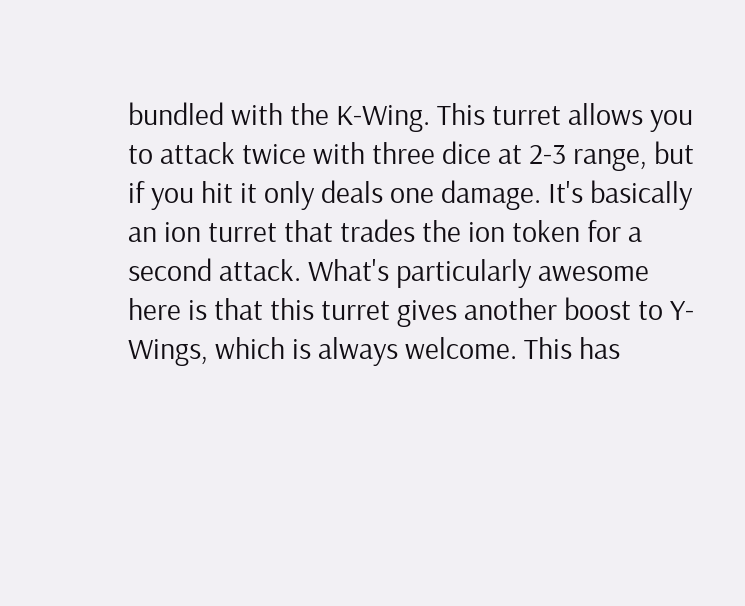bundled with the K-Wing. This turret allows you to attack twice with three dice at 2-3 range, but if you hit it only deals one damage. It's basically an ion turret that trades the ion token for a second attack. What's particularly awesome here is that this turret gives another boost to Y-Wings, which is always welcome. This has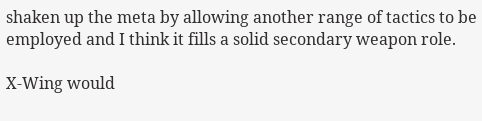shaken up the meta by allowing another range of tactics to be employed and I think it fills a solid secondary weapon role.

X-Wing would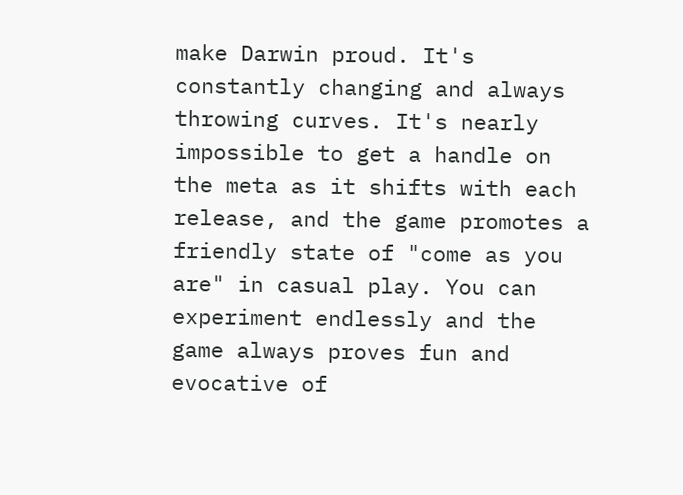make Darwin proud. It's constantly changing and always throwing curves. It's nearly impossible to get a handle on the meta as it shifts with each release, and the game promotes a friendly state of "come as you are" in casual play. You can experiment endlessly and the game always proves fun and evocative of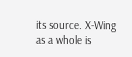its source. X-Wing as a whole is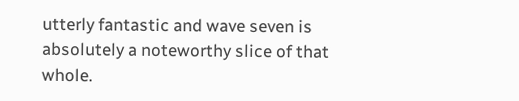utterly fantastic and wave seven is absolutely a noteworthy slice of that whole.